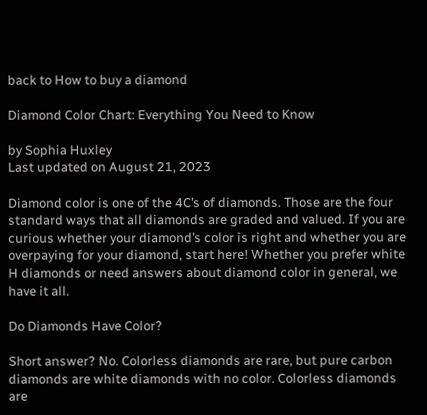back to How to buy a diamond

Diamond Color Chart: Everything You Need to Know

by Sophia Huxley
Last updated on August 21, 2023

Diamond color is one of the 4C’s of diamonds. Those are the four standard ways that all diamonds are graded and valued. If you are curious whether your diamond’s color is right and whether you are overpaying for your diamond, start here! Whether you prefer white H diamonds or need answers about diamond color in general, we have it all.

Do Diamonds Have Color?

Short answer? No. Colorless diamonds are rare, but pure carbon diamonds are white diamonds with no color. Colorless diamonds are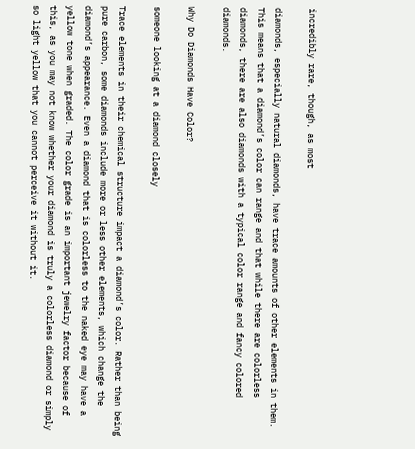incredibly rare, though, as most

diamonds, especially natural diamonds, have trace amounts of other elements in them. This means that a diamond’s color can range and that while there are colorless diamonds, there are also diamonds with a typical color range and fancy colored diamonds.

Why Do Diamonds Have Color?

someone looking at a diamond closely

Trace elements in their chemical structure impact a diamond’s color. Rather than being pure carbon, some diamonds include more or less other elements, which change the diamond’s appearance. Even a diamond that is colorless to the naked eye may have a yellow tone when graded. The color grade is an important jewelry factor because of this, as you may not know whether your diamond is truly a colorless diamond or simply so light yellow that you cannot perceive it without it.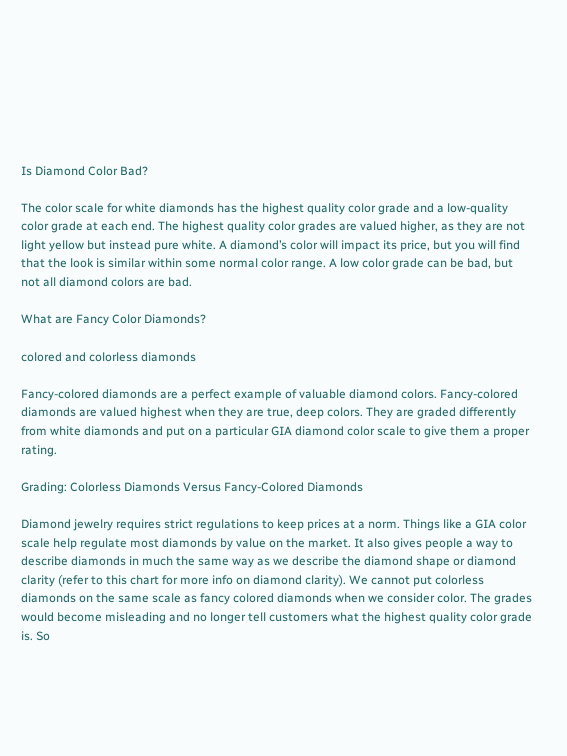Is Diamond Color Bad?

The color scale for white diamonds has the highest quality color grade and a low-quality color grade at each end. The highest quality color grades are valued higher, as they are not light yellow but instead pure white. A diamond’s color will impact its price, but you will find that the look is similar within some normal color range. A low color grade can be bad, but not all diamond colors are bad.

What are Fancy Color Diamonds?

colored and colorless diamonds

Fancy-colored diamonds are a perfect example of valuable diamond colors. Fancy-colored diamonds are valued highest when they are true, deep colors. They are graded differently from white diamonds and put on a particular GIA diamond color scale to give them a proper rating.

Grading: Colorless Diamonds Versus Fancy-Colored Diamonds

Diamond jewelry requires strict regulations to keep prices at a norm. Things like a GIA color scale help regulate most diamonds by value on the market. It also gives people a way to describe diamonds in much the same way as we describe the diamond shape or diamond clarity (refer to this chart for more info on diamond clarity). We cannot put colorless diamonds on the same scale as fancy colored diamonds when we consider color. The grades would become misleading and no longer tell customers what the highest quality color grade is. So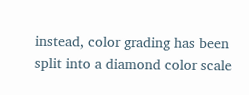instead, color grading has been split into a diamond color scale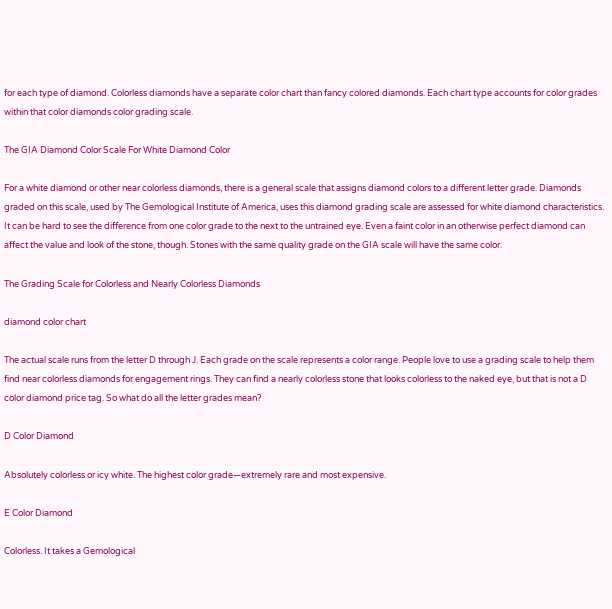for each type of diamond. Colorless diamonds have a separate color chart than fancy colored diamonds. Each chart type accounts for color grades within that color diamonds color grading scale.

The GIA Diamond Color Scale For White Diamond Color

For a white diamond or other near colorless diamonds, there is a general scale that assigns diamond colors to a different letter grade. Diamonds graded on this scale, used by The Gemological Institute of America, uses this diamond grading scale are assessed for white diamond characteristics. It can be hard to see the difference from one color grade to the next to the untrained eye. Even a faint color in an otherwise perfect diamond can affect the value and look of the stone, though. Stones with the same quality grade on the GIA scale will have the same color.

The Grading Scale for Colorless and Nearly Colorless Diamonds

diamond color chart

The actual scale runs from the letter D through J. Each grade on the scale represents a color range. People love to use a grading scale to help them find near colorless diamonds for engagement rings. They can find a nearly colorless stone that looks colorless to the naked eye, but that is not a D color diamond price tag. So what do all the letter grades mean?

D Color Diamond

Absolutely colorless or icy white. The highest color grade—extremely rare and most expensive.

E Color Diamond

Colorless. It takes a Gemological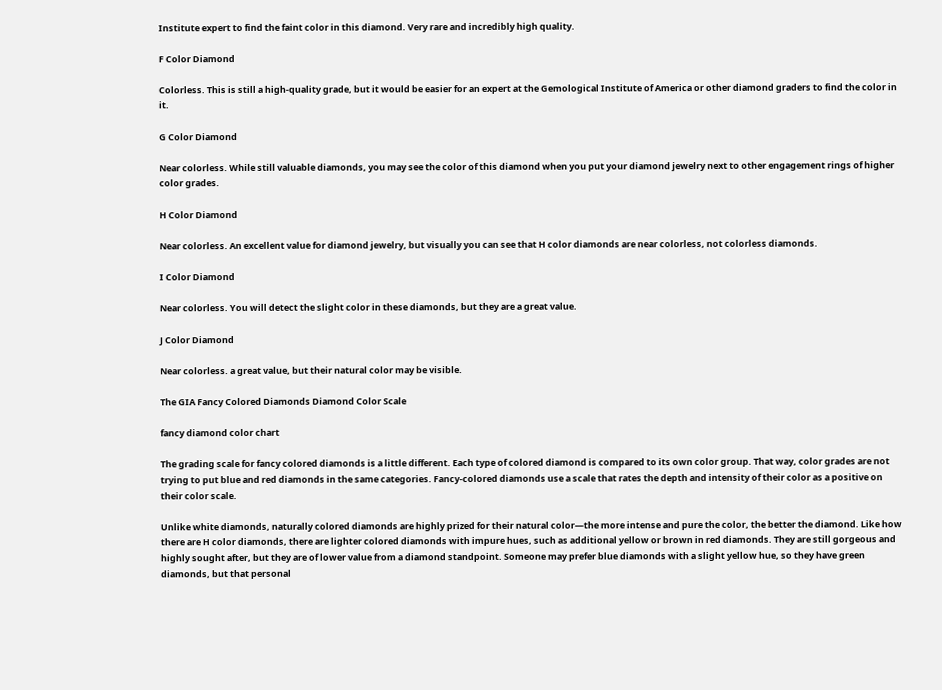Institute expert to find the faint color in this diamond. Very rare and incredibly high quality.

F Color Diamond

Colorless. This is still a high-quality grade, but it would be easier for an expert at the Gemological Institute of America or other diamond graders to find the color in it.

G Color Diamond

Near colorless. While still valuable diamonds, you may see the color of this diamond when you put your diamond jewelry next to other engagement rings of higher color grades.

H Color Diamond

Near colorless. An excellent value for diamond jewelry, but visually you can see that H color diamonds are near colorless, not colorless diamonds.

I Color Diamond

Near colorless. You will detect the slight color in these diamonds, but they are a great value.

J Color Diamond

Near colorless. a great value, but their natural color may be visible.

The GIA Fancy Colored Diamonds Diamond Color Scale

fancy diamond color chart

The grading scale for fancy colored diamonds is a little different. Each type of colored diamond is compared to its own color group. That way, color grades are not trying to put blue and red diamonds in the same categories. Fancy-colored diamonds use a scale that rates the depth and intensity of their color as a positive on their color scale.

Unlike white diamonds, naturally colored diamonds are highly prized for their natural color—the more intense and pure the color, the better the diamond. Like how there are H color diamonds, there are lighter colored diamonds with impure hues, such as additional yellow or brown in red diamonds. They are still gorgeous and highly sought after, but they are of lower value from a diamond standpoint. Someone may prefer blue diamonds with a slight yellow hue, so they have green diamonds, but that personal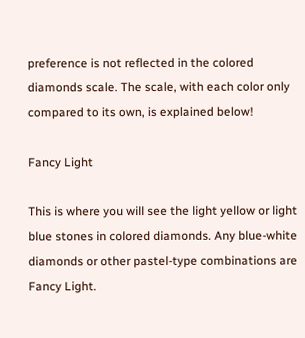preference is not reflected in the colored diamonds scale. The scale, with each color only compared to its own, is explained below!

Fancy Light

This is where you will see the light yellow or light blue stones in colored diamonds. Any blue-white diamonds or other pastel-type combinations are Fancy Light.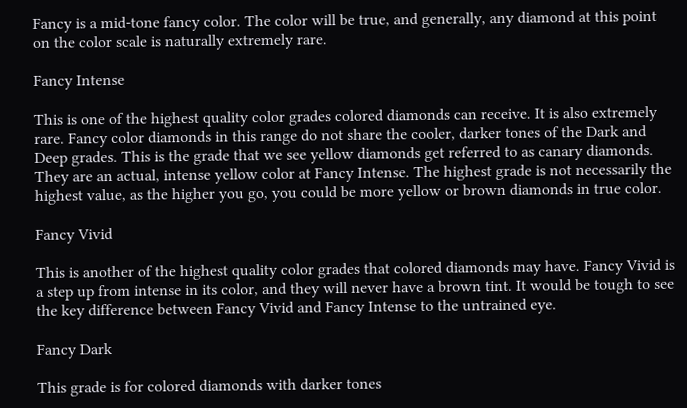Fancy is a mid-tone fancy color. The color will be true, and generally, any diamond at this point on the color scale is naturally extremely rare.

Fancy Intense

This is one of the highest quality color grades colored diamonds can receive. It is also extremely rare. Fancy color diamonds in this range do not share the cooler, darker tones of the Dark and Deep grades. This is the grade that we see yellow diamonds get referred to as canary diamonds. They are an actual, intense yellow color at Fancy Intense. The highest grade is not necessarily the highest value, as the higher you go, you could be more yellow or brown diamonds in true color.

Fancy Vivid

This is another of the highest quality color grades that colored diamonds may have. Fancy Vivid is a step up from intense in its color, and they will never have a brown tint. It would be tough to see the key difference between Fancy Vivid and Fancy Intense to the untrained eye.

Fancy Dark

This grade is for colored diamonds with darker tones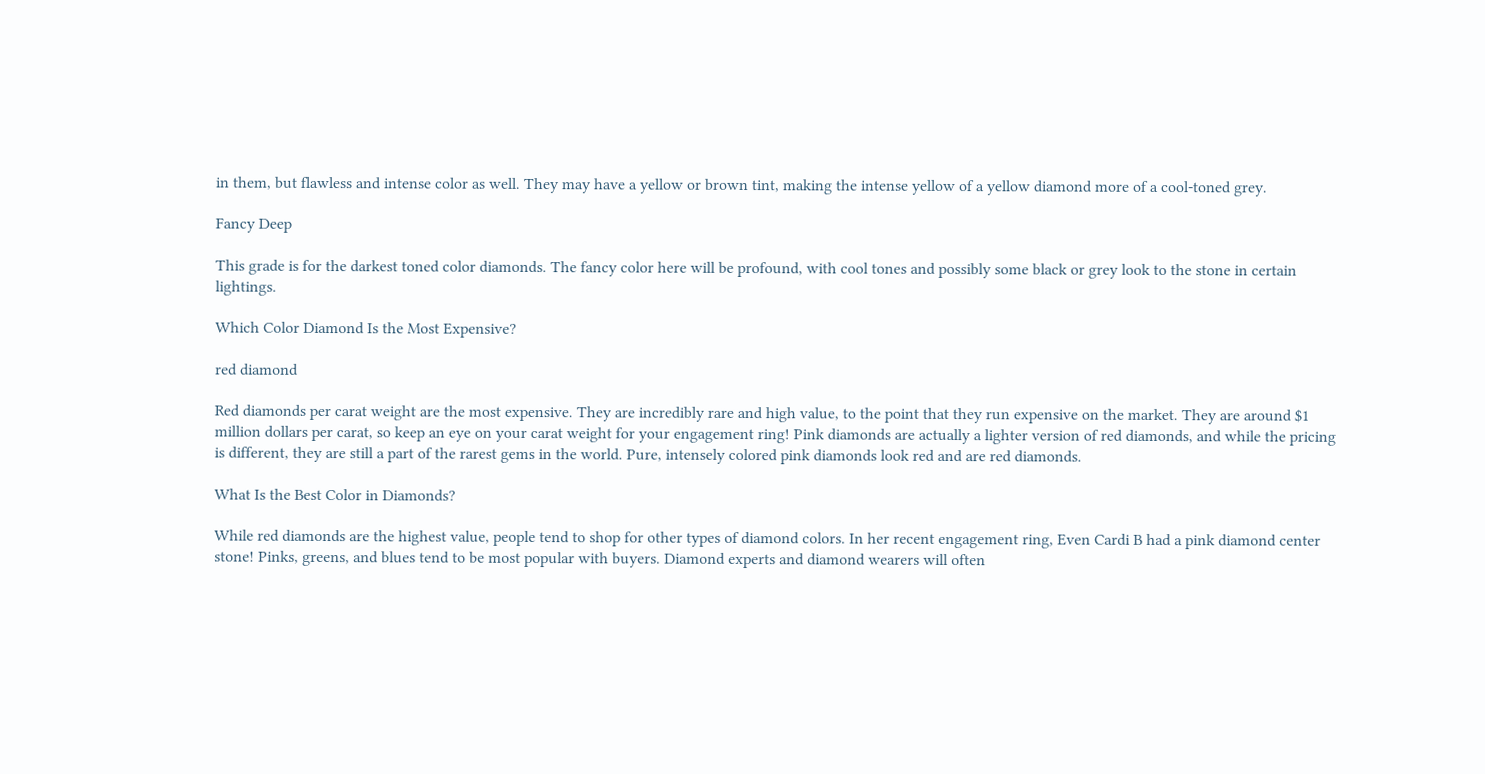in them, but flawless and intense color as well. They may have a yellow or brown tint, making the intense yellow of a yellow diamond more of a cool-toned grey.

Fancy Deep

This grade is for the darkest toned color diamonds. The fancy color here will be profound, with cool tones and possibly some black or grey look to the stone in certain lightings.

Which Color Diamond Is the Most Expensive?

red diamond

Red diamonds per carat weight are the most expensive. They are incredibly rare and high value, to the point that they run expensive on the market. They are around $1 million dollars per carat, so keep an eye on your carat weight for your engagement ring! Pink diamonds are actually a lighter version of red diamonds, and while the pricing is different, they are still a part of the rarest gems in the world. Pure, intensely colored pink diamonds look red and are red diamonds.

What Is the Best Color in Diamonds?

While red diamonds are the highest value, people tend to shop for other types of diamond colors. In her recent engagement ring, Even Cardi B had a pink diamond center stone! Pinks, greens, and blues tend to be most popular with buyers. Diamond experts and diamond wearers will often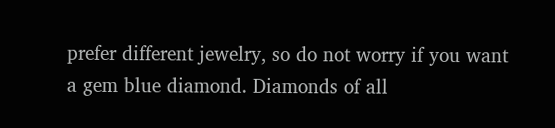prefer different jewelry, so do not worry if you want a gem blue diamond. Diamonds of all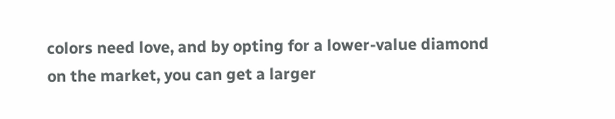colors need love, and by opting for a lower-value diamond on the market, you can get a larger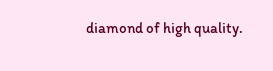diamond of high quality.